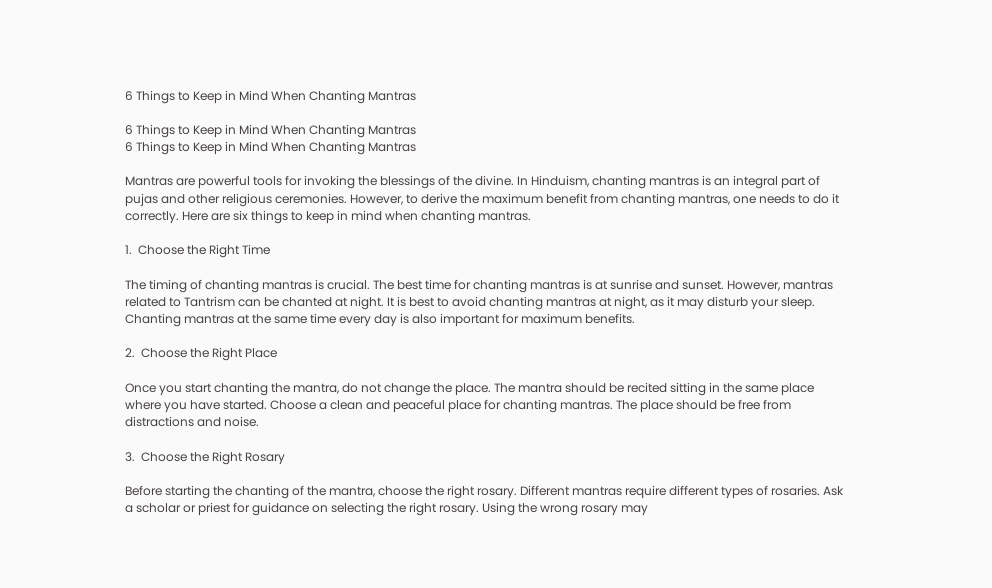6 Things to Keep in Mind When Chanting Mantras

6 Things to Keep in Mind When Chanting Mantras
6 Things to Keep in Mind When Chanting Mantras

Mantras are powerful tools for invoking the blessings of the divine. In Hinduism, chanting mantras is an integral part of pujas and other religious ceremonies. However, to derive the maximum benefit from chanting mantras, one needs to do it correctly. Here are six things to keep in mind when chanting mantras.

1.  Choose the Right Time

The timing of chanting mantras is crucial. The best time for chanting mantras is at sunrise and sunset. However, mantras related to Tantrism can be chanted at night. It is best to avoid chanting mantras at night, as it may disturb your sleep. Chanting mantras at the same time every day is also important for maximum benefits.

2.  Choose the Right Place

Once you start chanting the mantra, do not change the place. The mantra should be recited sitting in the same place where you have started. Choose a clean and peaceful place for chanting mantras. The place should be free from distractions and noise.

3.  Choose the Right Rosary

Before starting the chanting of the mantra, choose the right rosary. Different mantras require different types of rosaries. Ask a scholar or priest for guidance on selecting the right rosary. Using the wrong rosary may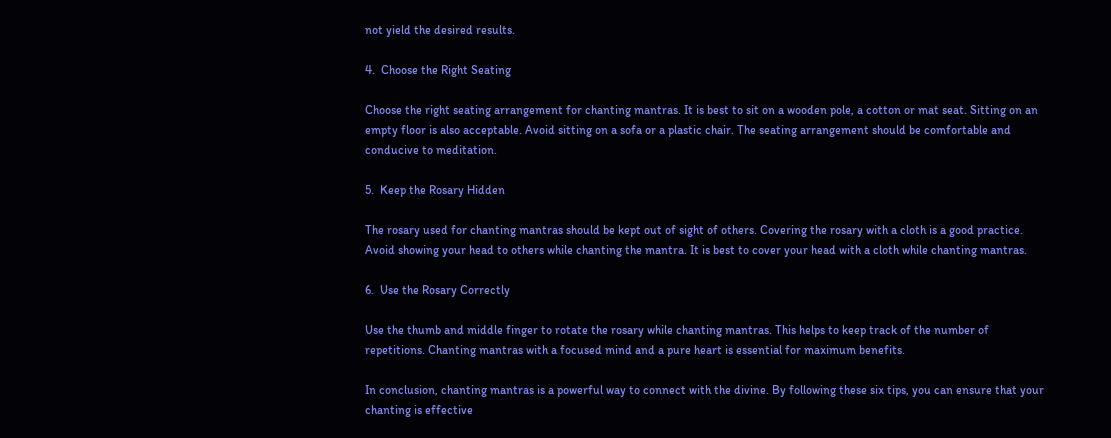not yield the desired results.

4.  Choose the Right Seating

Choose the right seating arrangement for chanting mantras. It is best to sit on a wooden pole, a cotton or mat seat. Sitting on an empty floor is also acceptable. Avoid sitting on a sofa or a plastic chair. The seating arrangement should be comfortable and conducive to meditation.

5.  Keep the Rosary Hidden

The rosary used for chanting mantras should be kept out of sight of others. Covering the rosary with a cloth is a good practice. Avoid showing your head to others while chanting the mantra. It is best to cover your head with a cloth while chanting mantras.

6.  Use the Rosary Correctly

Use the thumb and middle finger to rotate the rosary while chanting mantras. This helps to keep track of the number of repetitions. Chanting mantras with a focused mind and a pure heart is essential for maximum benefits.

In conclusion, chanting mantras is a powerful way to connect with the divine. By following these six tips, you can ensure that your chanting is effective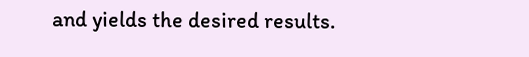and yields the desired results.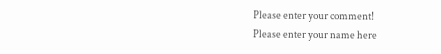Please enter your comment!
Please enter your name here